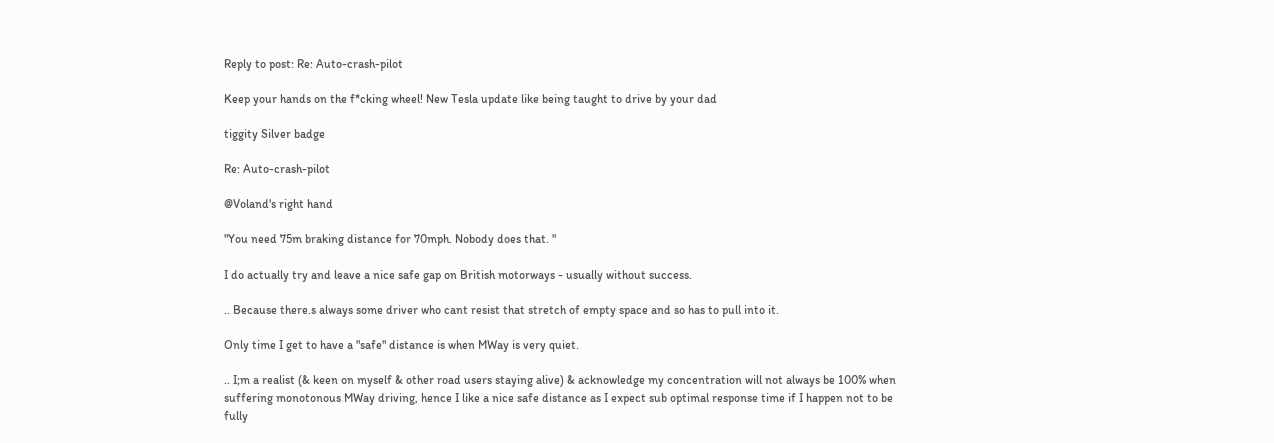Reply to post: Re: Auto-crash-pilot

Keep your hands on the f*cking wheel! New Tesla update like being taught to drive by your dad

tiggity Silver badge

Re: Auto-crash-pilot

@Voland's right hand

"You need 75m braking distance for 70mph. Nobody does that. "

I do actually try and leave a nice safe gap on British motorways - usually without success.

.. Because there.s always some driver who cant resist that stretch of empty space and so has to pull into it.

Only time I get to have a "safe" distance is when MWay is very quiet.

.. I;m a realist (& keen on myself & other road users staying alive) & acknowledge my concentration will not always be 100% when suffering monotonous MWay driving, hence I like a nice safe distance as I expect sub optimal response time if I happen not to be fully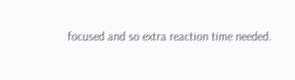focused and so extra reaction time needed.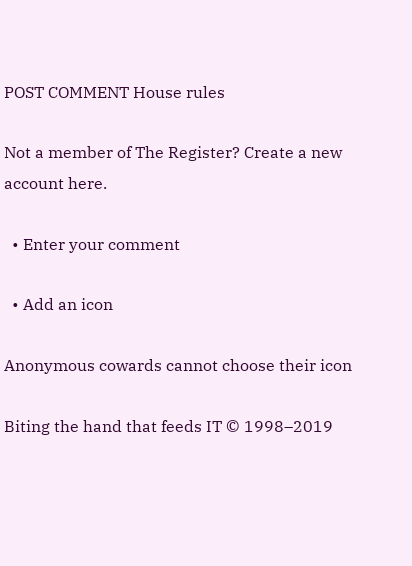POST COMMENT House rules

Not a member of The Register? Create a new account here.

  • Enter your comment

  • Add an icon

Anonymous cowards cannot choose their icon

Biting the hand that feeds IT © 1998–2019